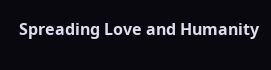Spreading Love and Humanity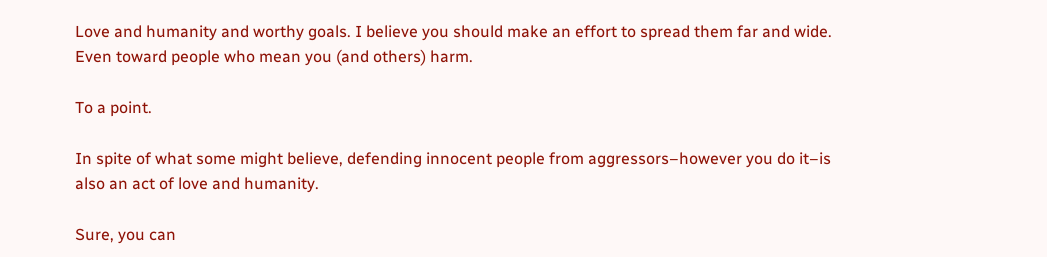Love and humanity and worthy goals. I believe you should make an effort to spread them far and wide. Even toward people who mean you (and others) harm.

To a point.

In spite of what some might believe, defending innocent people from aggressors–however you do it–is also an act of love and humanity.

Sure, you can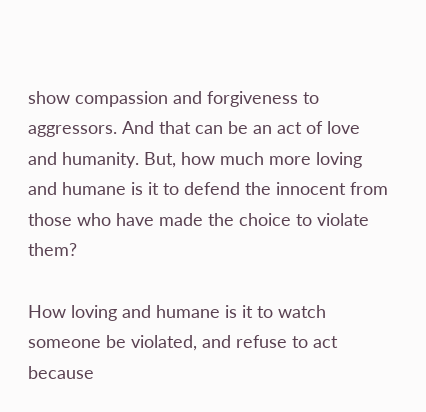show compassion and forgiveness to aggressors. And that can be an act of love and humanity. But, how much more loving and humane is it to defend the innocent from those who have made the choice to violate them?

How loving and humane is it to watch someone be violated, and refuse to act because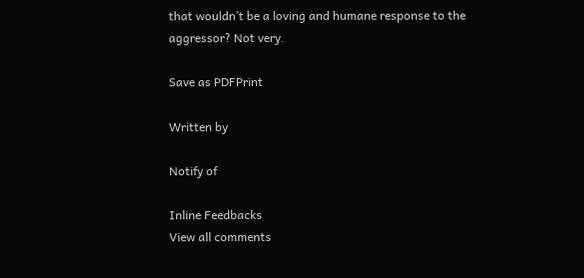that wouldn’t be a loving and humane response to the aggressor? Not very.

Save as PDFPrint

Written by

Notify of

Inline Feedbacks
View all comments